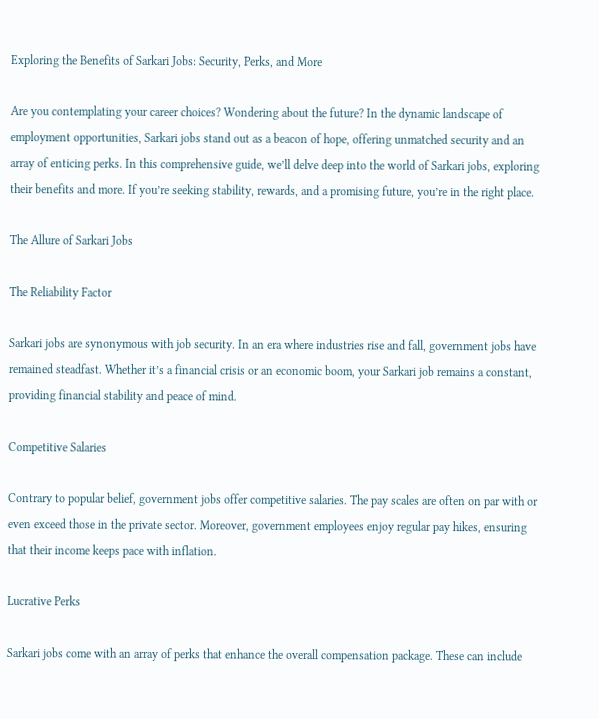Exploring the Benefits of Sarkari Jobs: Security, Perks, and More

Are you contemplating your career choices? Wondering about the future? In the dynamic landscape of employment opportunities, Sarkari jobs stand out as a beacon of hope, offering unmatched security and an array of enticing perks. In this comprehensive guide, we’ll delve deep into the world of Sarkari jobs, exploring their benefits and more. If you’re seeking stability, rewards, and a promising future, you’re in the right place.

The Allure of Sarkari Jobs

The Reliability Factor

Sarkari jobs are synonymous with job security. In an era where industries rise and fall, government jobs have remained steadfast. Whether it’s a financial crisis or an economic boom, your Sarkari job remains a constant, providing financial stability and peace of mind.

Competitive Salaries

Contrary to popular belief, government jobs offer competitive salaries. The pay scales are often on par with or even exceed those in the private sector. Moreover, government employees enjoy regular pay hikes, ensuring that their income keeps pace with inflation.

Lucrative Perks

Sarkari jobs come with an array of perks that enhance the overall compensation package. These can include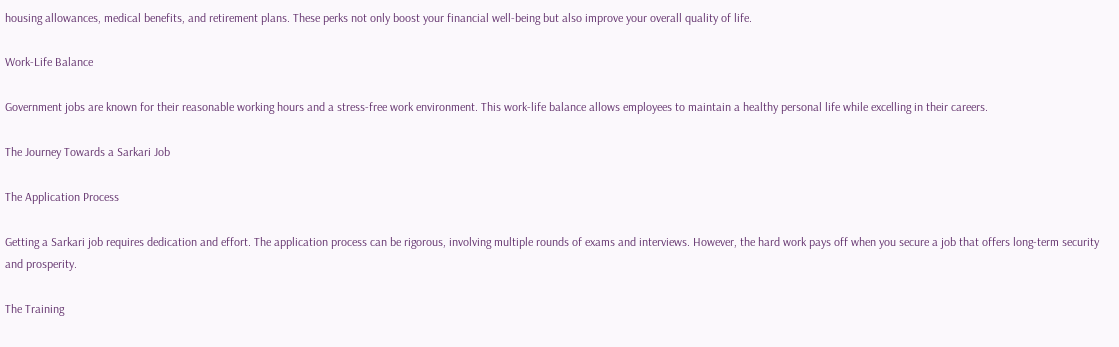housing allowances, medical benefits, and retirement plans. These perks not only boost your financial well-being but also improve your overall quality of life.

Work-Life Balance

Government jobs are known for their reasonable working hours and a stress-free work environment. This work-life balance allows employees to maintain a healthy personal life while excelling in their careers.

The Journey Towards a Sarkari Job

The Application Process

Getting a Sarkari job requires dedication and effort. The application process can be rigorous, involving multiple rounds of exams and interviews. However, the hard work pays off when you secure a job that offers long-term security and prosperity.

The Training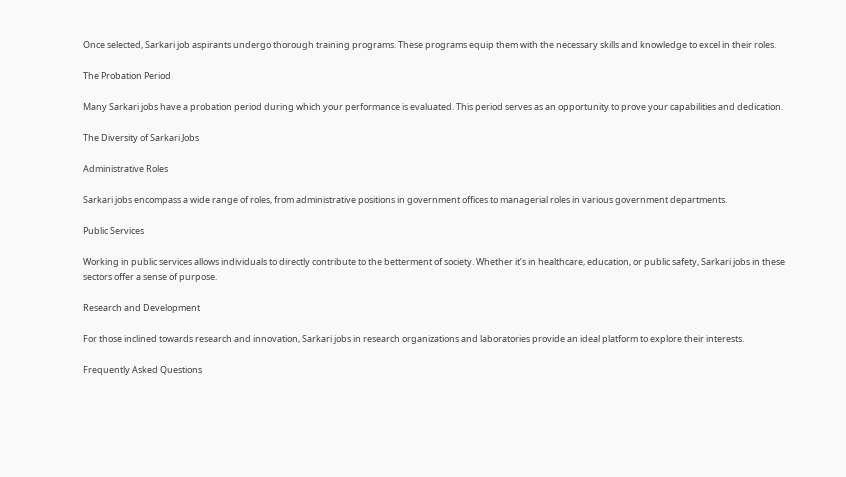Once selected, Sarkari job aspirants undergo thorough training programs. These programs equip them with the necessary skills and knowledge to excel in their roles.

The Probation Period

Many Sarkari jobs have a probation period during which your performance is evaluated. This period serves as an opportunity to prove your capabilities and dedication.

The Diversity of Sarkari Jobs

Administrative Roles

Sarkari jobs encompass a wide range of roles, from administrative positions in government offices to managerial roles in various government departments.

Public Services

Working in public services allows individuals to directly contribute to the betterment of society. Whether it’s in healthcare, education, or public safety, Sarkari jobs in these sectors offer a sense of purpose.

Research and Development

For those inclined towards research and innovation, Sarkari jobs in research organizations and laboratories provide an ideal platform to explore their interests.

Frequently Asked Questions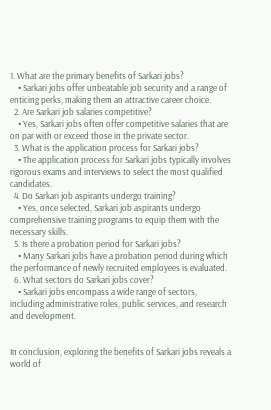1. What are the primary benefits of Sarkari jobs?
    • Sarkari jobs offer unbeatable job security and a range of enticing perks, making them an attractive career choice.
  2. Are Sarkari job salaries competitive?
    • Yes, Sarkari jobs often offer competitive salaries that are on par with or exceed those in the private sector.
  3. What is the application process for Sarkari jobs?
    • The application process for Sarkari jobs typically involves rigorous exams and interviews to select the most qualified candidates.
  4. Do Sarkari job aspirants undergo training?
    • Yes, once selected, Sarkari job aspirants undergo comprehensive training programs to equip them with the necessary skills.
  5. Is there a probation period for Sarkari jobs?
    • Many Sarkari jobs have a probation period during which the performance of newly recruited employees is evaluated.
  6. What sectors do Sarkari jobs cover?
    • Sarkari jobs encompass a wide range of sectors, including administrative roles, public services, and research and development.


In conclusion, exploring the benefits of Sarkari jobs reveals a world of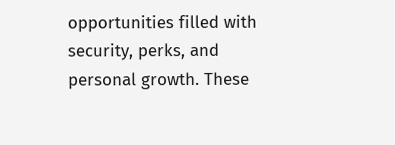opportunities filled with security, perks, and personal growth. These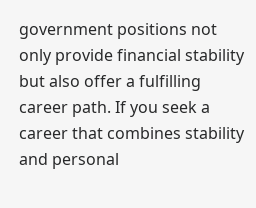government positions not only provide financial stability but also offer a fulfilling career path. If you seek a career that combines stability and personal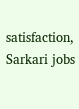satisfaction, Sarkari jobs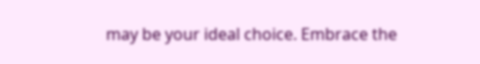may be your ideal choice. Embrace the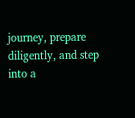journey, prepare diligently, and step into a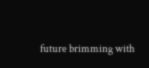future brimming with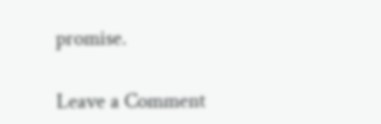promise.

Leave a Comment